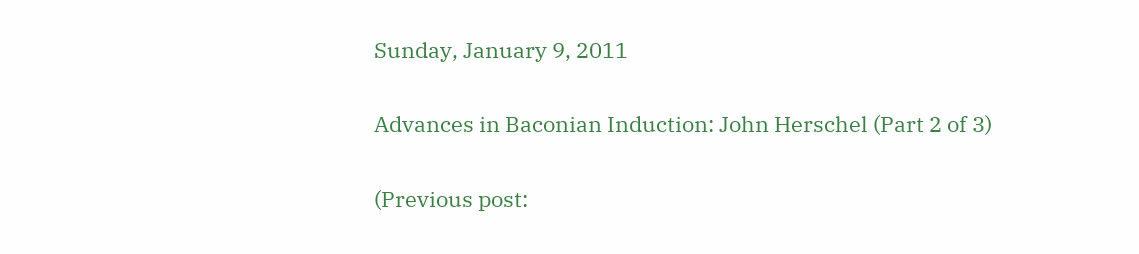Sunday, January 9, 2011

Advances in Baconian Induction: John Herschel (Part 2 of 3)

(Previous post: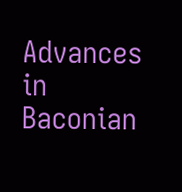Advances in Baconian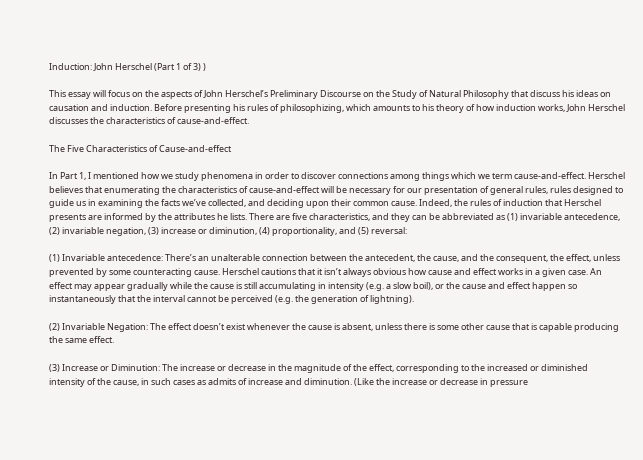Induction: John Herschel (Part 1 of 3) )

This essay will focus on the aspects of John Herschel’s Preliminary Discourse on the Study of Natural Philosophy that discuss his ideas on causation and induction. Before presenting his rules of philosophizing, which amounts to his theory of how induction works, John Herschel discusses the characteristics of cause-and-effect.

The Five Characteristics of Cause-and-effect

In Part 1, I mentioned how we study phenomena in order to discover connections among things which we term cause-and-effect. Herschel believes that enumerating the characteristics of cause-and-effect will be necessary for our presentation of general rules, rules designed to guide us in examining the facts we’ve collected, and deciding upon their common cause. Indeed, the rules of induction that Herschel presents are informed by the attributes he lists. There are five characteristics, and they can be abbreviated as (1) invariable antecedence, (2) invariable negation, (3) increase or diminution, (4) proportionality, and (5) reversal:

(1) Invariable antecedence: There’s an unalterable connection between the antecedent, the cause, and the consequent, the effect, unless prevented by some counteracting cause. Herschel cautions that it isn’t always obvious how cause and effect works in a given case. An effect may appear gradually while the cause is still accumulating in intensity (e.g. a slow boil), or the cause and effect happen so instantaneously that the interval cannot be perceived (e.g. the generation of lightning).

(2) Invariable Negation: The effect doesn’t exist whenever the cause is absent, unless there is some other cause that is capable producing the same effect.

(3) Increase or Diminution: The increase or decrease in the magnitude of the effect, corresponding to the increased or diminished intensity of the cause, in such cases as admits of increase and diminution. (Like the increase or decrease in pressure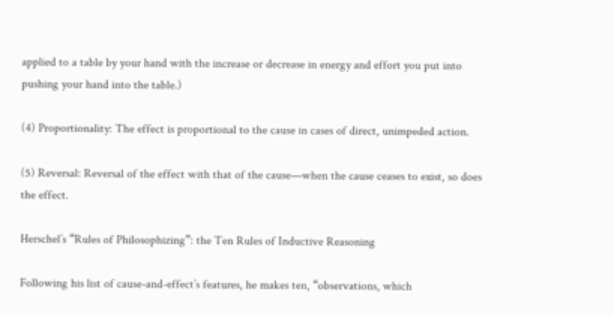applied to a table by your hand with the increase or decrease in energy and effort you put into pushing your hand into the table.)

(4) Proportionality: The effect is proportional to the cause in cases of direct, unimpeded action.

(5) Reversal: Reversal of the effect with that of the cause—when the cause ceases to exist, so does the effect.

Herschel’s “Rules of Philosophizing”: the Ten Rules of Inductive Reasoning

Following his list of cause-and-effect’s features, he makes ten, “observations, which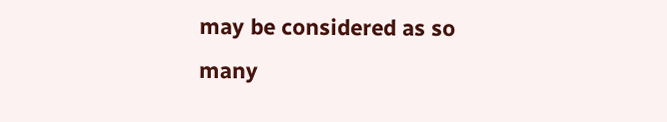may be considered as so many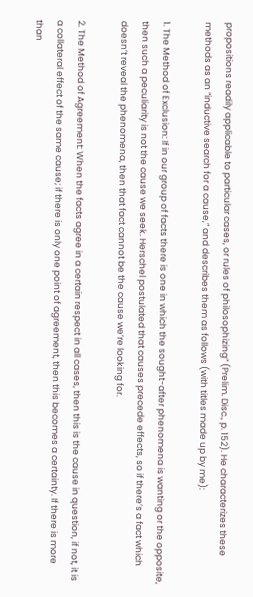propositions readily applicable to particular cases, or rules of philosophizing” (Prelim. Disc., p. 152). He characterizes these methods as an “inductive search for a cause,” and describes them as follows (with titles made up by me):

1. The Method of Exclusion: If in our group of facts there is one in which the sought-after phenomena is wanting or the opposite, then such a peculiarity is not the cause we seek. Herschel postulated that causes precede effects, so if there’s a fact which doesn’t reveal the phenomena, then that fact cannot be the cause we’re looking for.

2. The Method of Agreement: When the facts agree in a certain respect in all cases, then this is the cause in question, if not, it is a collateral effect of the same cause; if there is only one point of agreement, then this becomes a certainty. If there is more than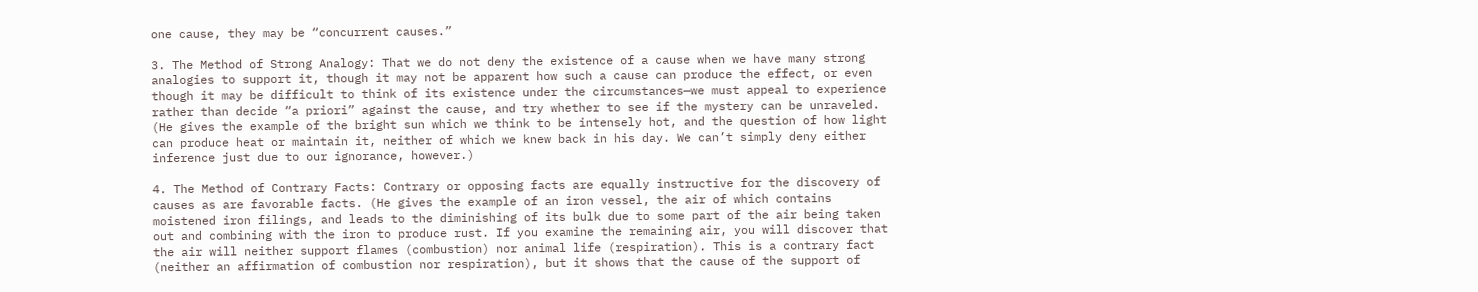one cause, they may be “concurrent causes.”

3. The Method of Strong Analogy: That we do not deny the existence of a cause when we have many strong analogies to support it, though it may not be apparent how such a cause can produce the effect, or even though it may be difficult to think of its existence under the circumstances—we must appeal to experience rather than decide “a priori” against the cause, and try whether to see if the mystery can be unraveled. (He gives the example of the bright sun which we think to be intensely hot, and the question of how light can produce heat or maintain it, neither of which we knew back in his day. We can’t simply deny either inference just due to our ignorance, however.)

4. The Method of Contrary Facts: Contrary or opposing facts are equally instructive for the discovery of causes as are favorable facts. (He gives the example of an iron vessel, the air of which contains moistened iron filings, and leads to the diminishing of its bulk due to some part of the air being taken out and combining with the iron to produce rust. If you examine the remaining air, you will discover that the air will neither support flames (combustion) nor animal life (respiration). This is a contrary fact (neither an affirmation of combustion nor respiration), but it shows that the cause of the support of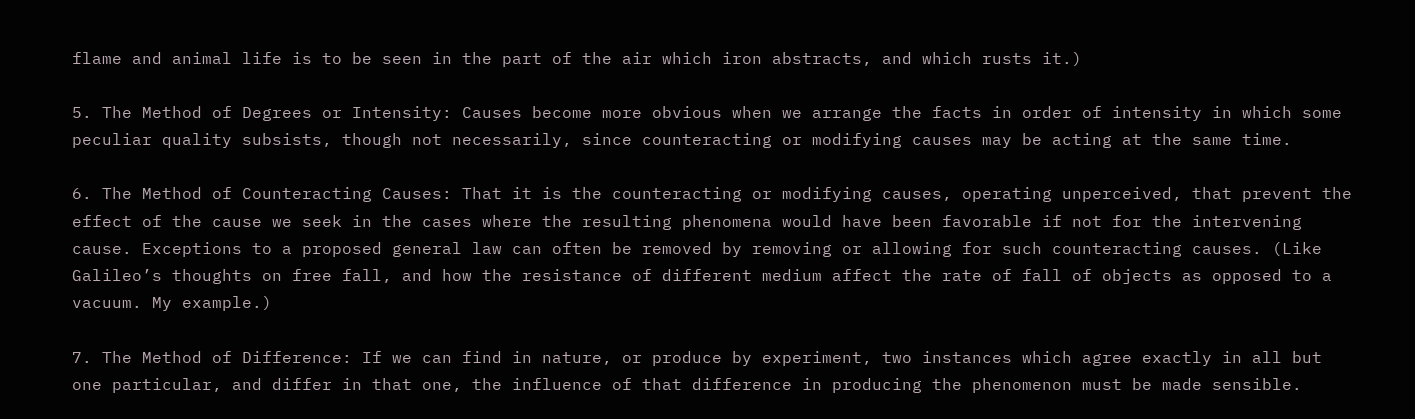flame and animal life is to be seen in the part of the air which iron abstracts, and which rusts it.)

5. The Method of Degrees or Intensity: Causes become more obvious when we arrange the facts in order of intensity in which some peculiar quality subsists, though not necessarily, since counteracting or modifying causes may be acting at the same time.

6. The Method of Counteracting Causes: That it is the counteracting or modifying causes, operating unperceived, that prevent the effect of the cause we seek in the cases where the resulting phenomena would have been favorable if not for the intervening cause. Exceptions to a proposed general law can often be removed by removing or allowing for such counteracting causes. (Like Galileo’s thoughts on free fall, and how the resistance of different medium affect the rate of fall of objects as opposed to a vacuum. My example.)

7. The Method of Difference: If we can find in nature, or produce by experiment, two instances which agree exactly in all but one particular, and differ in that one, the influence of that difference in producing the phenomenon must be made sensible.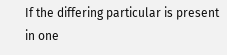If the differing particular is present in one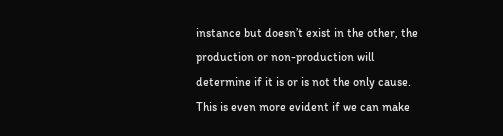instance but doesn’t exist in the other, the production or non-production will determine if it is or is not the only cause. This is even more evident if we can make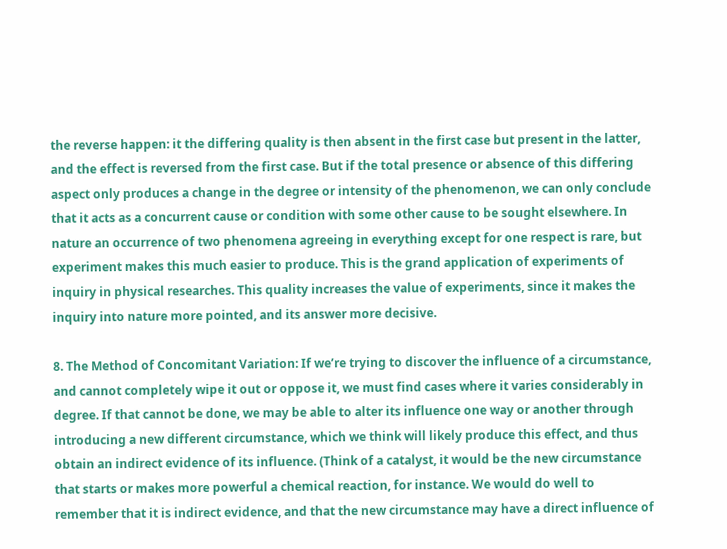the reverse happen: it the differing quality is then absent in the first case but present in the latter, and the effect is reversed from the first case. But if the total presence or absence of this differing aspect only produces a change in the degree or intensity of the phenomenon, we can only conclude that it acts as a concurrent cause or condition with some other cause to be sought elsewhere. In nature an occurrence of two phenomena agreeing in everything except for one respect is rare, but experiment makes this much easier to produce. This is the grand application of experiments of inquiry in physical researches. This quality increases the value of experiments, since it makes the inquiry into nature more pointed, and its answer more decisive.

8. The Method of Concomitant Variation: If we’re trying to discover the influence of a circumstance, and cannot completely wipe it out or oppose it, we must find cases where it varies considerably in degree. If that cannot be done, we may be able to alter its influence one way or another through introducing a new different circumstance, which we think will likely produce this effect, and thus obtain an indirect evidence of its influence. (Think of a catalyst, it would be the new circumstance that starts or makes more powerful a chemical reaction, for instance. We would do well to remember that it is indirect evidence, and that the new circumstance may have a direct influence of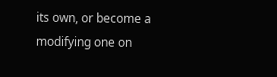its own, or become a modifying one on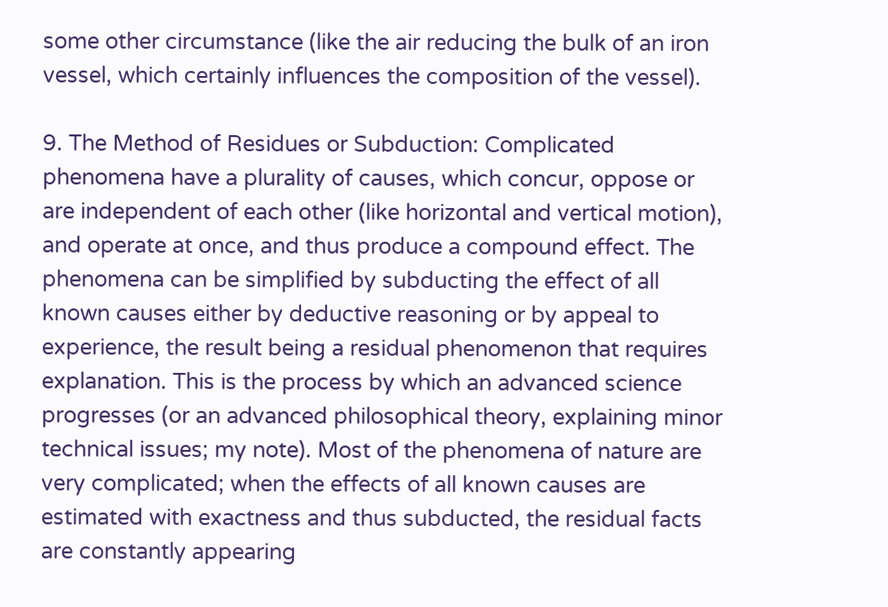some other circumstance (like the air reducing the bulk of an iron vessel, which certainly influences the composition of the vessel).

9. The Method of Residues or Subduction: Complicated phenomena have a plurality of causes, which concur, oppose or are independent of each other (like horizontal and vertical motion), and operate at once, and thus produce a compound effect. The phenomena can be simplified by subducting the effect of all known causes either by deductive reasoning or by appeal to experience, the result being a residual phenomenon that requires explanation. This is the process by which an advanced science progresses (or an advanced philosophical theory, explaining minor technical issues; my note). Most of the phenomena of nature are very complicated; when the effects of all known causes are estimated with exactness and thus subducted, the residual facts are constantly appearing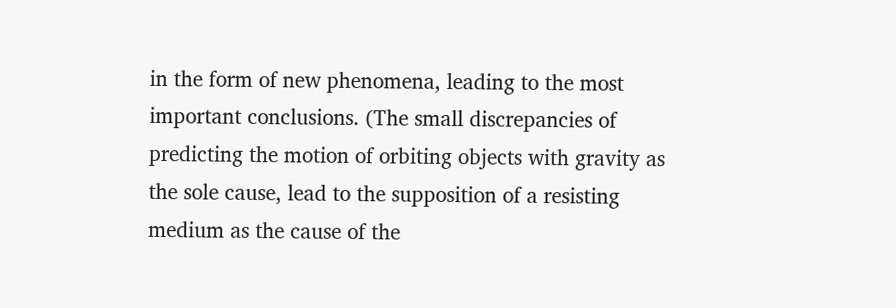in the form of new phenomena, leading to the most important conclusions. (The small discrepancies of predicting the motion of orbiting objects with gravity as the sole cause, lead to the supposition of a resisting medium as the cause of the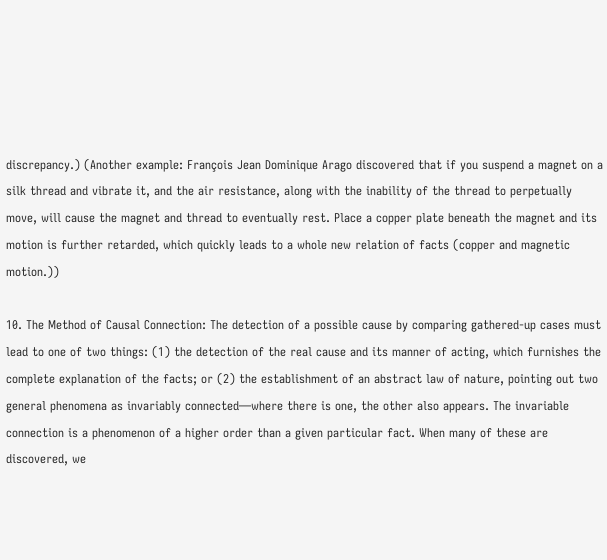discrepancy.) (Another example: François Jean Dominique Arago discovered that if you suspend a magnet on a silk thread and vibrate it, and the air resistance, along with the inability of the thread to perpetually move, will cause the magnet and thread to eventually rest. Place a copper plate beneath the magnet and its motion is further retarded, which quickly leads to a whole new relation of facts (copper and magnetic motion.))

10. The Method of Causal Connection: The detection of a possible cause by comparing gathered-up cases must lead to one of two things: (1) the detection of the real cause and its manner of acting, which furnishes the complete explanation of the facts; or (2) the establishment of an abstract law of nature, pointing out two general phenomena as invariably connected—where there is one, the other also appears. The invariable connection is a phenomenon of a higher order than a given particular fact. When many of these are discovered, we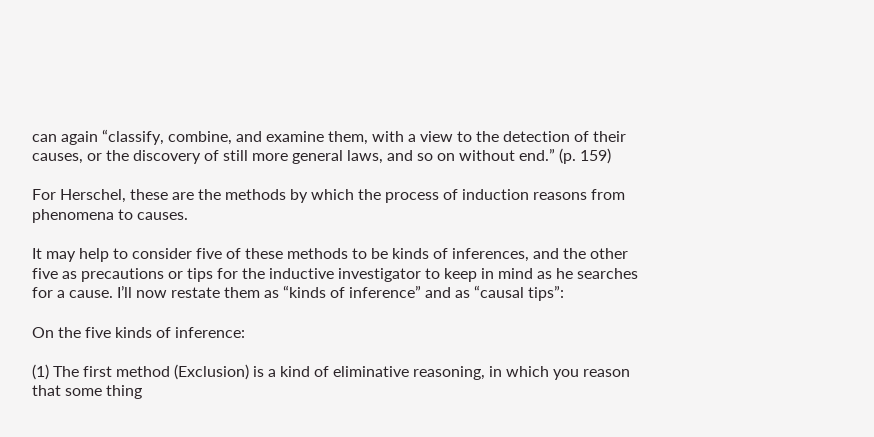can again “classify, combine, and examine them, with a view to the detection of their causes, or the discovery of still more general laws, and so on without end.” (p. 159)

For Herschel, these are the methods by which the process of induction reasons from phenomena to causes.

It may help to consider five of these methods to be kinds of inferences, and the other five as precautions or tips for the inductive investigator to keep in mind as he searches for a cause. I’ll now restate them as “kinds of inference” and as “causal tips”:

On the five kinds of inference:

(1) The first method (Exclusion) is a kind of eliminative reasoning, in which you reason that some thing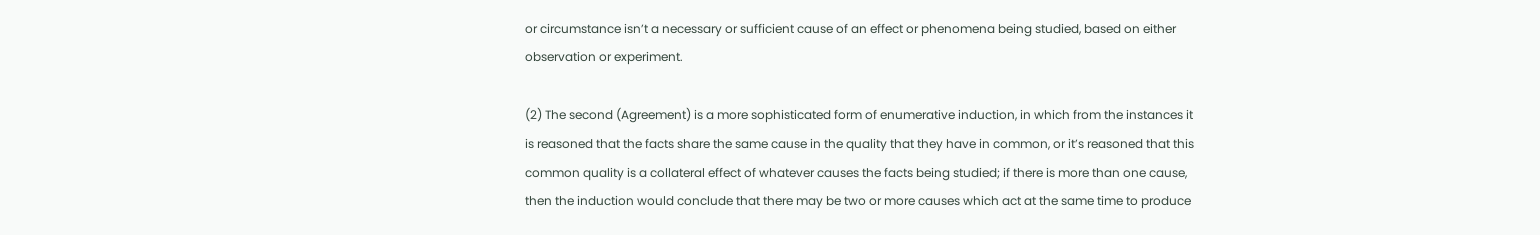or circumstance isn’t a necessary or sufficient cause of an effect or phenomena being studied, based on either observation or experiment.

(2) The second (Agreement) is a more sophisticated form of enumerative induction, in which from the instances it is reasoned that the facts share the same cause in the quality that they have in common, or it’s reasoned that this common quality is a collateral effect of whatever causes the facts being studied; if there is more than one cause, then the induction would conclude that there may be two or more causes which act at the same time to produce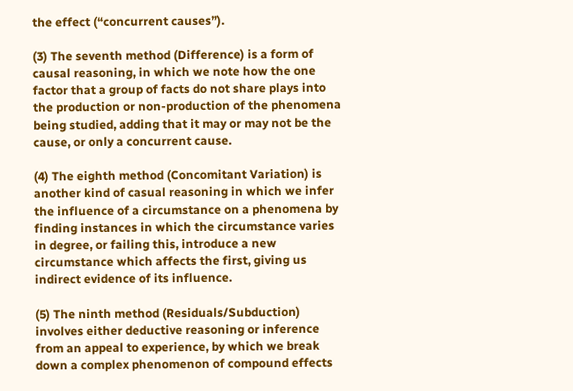the effect (“concurrent causes”).

(3) The seventh method (Difference) is a form of causal reasoning, in which we note how the one factor that a group of facts do not share plays into the production or non-production of the phenomena being studied, adding that it may or may not be the cause, or only a concurrent cause.

(4) The eighth method (Concomitant Variation) is another kind of casual reasoning in which we infer the influence of a circumstance on a phenomena by finding instances in which the circumstance varies in degree, or failing this, introduce a new circumstance which affects the first, giving us indirect evidence of its influence.

(5) The ninth method (Residuals/Subduction) involves either deductive reasoning or inference from an appeal to experience, by which we break down a complex phenomenon of compound effects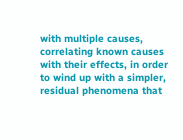with multiple causes, correlating known causes with their effects, in order to wind up with a simpler, residual phenomena that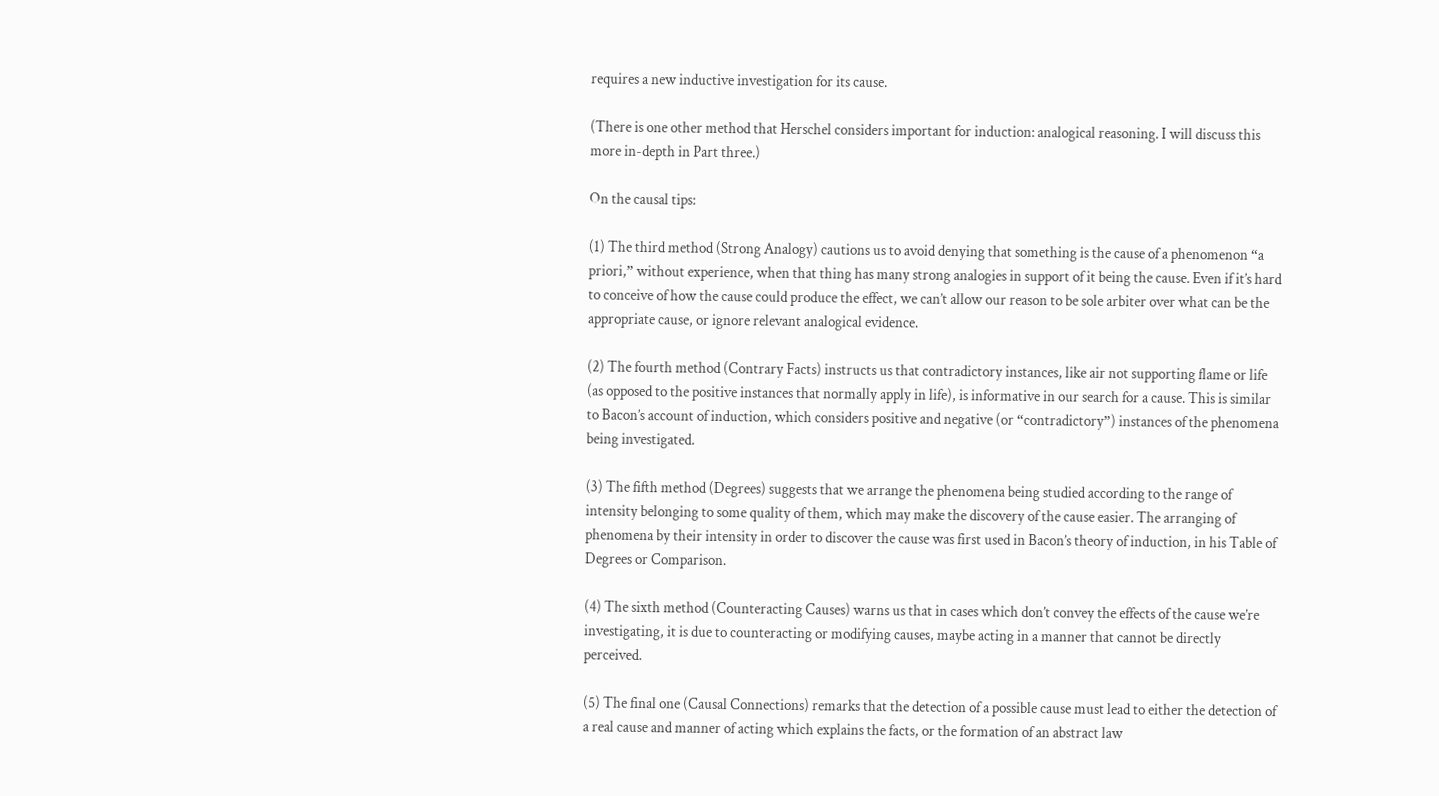requires a new inductive investigation for its cause.

(There is one other method that Herschel considers important for induction: analogical reasoning. I will discuss this more in-depth in Part three.)

On the causal tips:

(1) The third method (Strong Analogy) cautions us to avoid denying that something is the cause of a phenomenon “a priori,” without experience, when that thing has many strong analogies in support of it being the cause. Even if it’s hard to conceive of how the cause could produce the effect, we can’t allow our reason to be sole arbiter over what can be the appropriate cause, or ignore relevant analogical evidence.

(2) The fourth method (Contrary Facts) instructs us that contradictory instances, like air not supporting flame or life (as opposed to the positive instances that normally apply in life), is informative in our search for a cause. This is similar to Bacon’s account of induction, which considers positive and negative (or “contradictory”) instances of the phenomena being investigated.

(3) The fifth method (Degrees) suggests that we arrange the phenomena being studied according to the range of intensity belonging to some quality of them, which may make the discovery of the cause easier. The arranging of phenomena by their intensity in order to discover the cause was first used in Bacon’s theory of induction, in his Table of Degrees or Comparison.

(4) The sixth method (Counteracting Causes) warns us that in cases which don’t convey the effects of the cause we’re investigating, it is due to counteracting or modifying causes, maybe acting in a manner that cannot be directly perceived.

(5) The final one (Causal Connections) remarks that the detection of a possible cause must lead to either the detection of a real cause and manner of acting which explains the facts, or the formation of an abstract law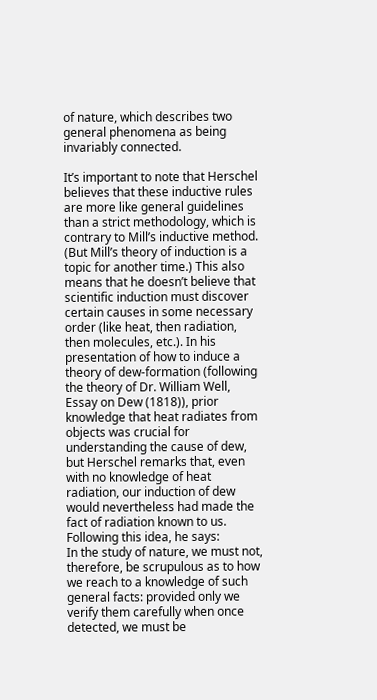of nature, which describes two general phenomena as being invariably connected.

It’s important to note that Herschel believes that these inductive rules are more like general guidelines than a strict methodology, which is contrary to Mill’s inductive method. (But Mill’s theory of induction is a topic for another time.) This also means that he doesn’t believe that scientific induction must discover certain causes in some necessary order (like heat, then radiation, then molecules, etc.). In his presentation of how to induce a theory of dew-formation (following the theory of Dr. William Well, Essay on Dew (1818)), prior knowledge that heat radiates from objects was crucial for understanding the cause of dew, but Herschel remarks that, even with no knowledge of heat radiation, our induction of dew would nevertheless had made the fact of radiation known to us. Following this idea, he says:
In the study of nature, we must not, therefore, be scrupulous as to how we reach to a knowledge of such general facts: provided only we verify them carefully when once detected, we must be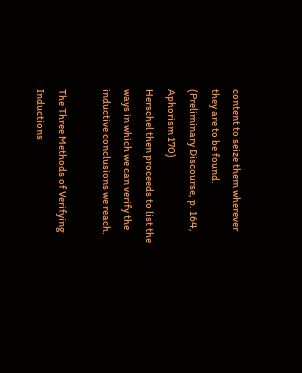content to seize them wherever they are to be found. (Preliminary Discourse, p. 164, Aphorism 170)
Herschel then proceeds to list the ways in which we can verify the inductive conclusions we reach.

The Three Methods of Verifying Inductions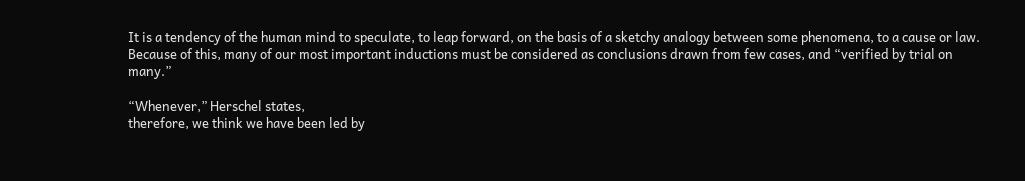It is a tendency of the human mind to speculate, to leap forward, on the basis of a sketchy analogy between some phenomena, to a cause or law. Because of this, many of our most important inductions must be considered as conclusions drawn from few cases, and “verified by trial on many.”

“Whenever,” Herschel states,
therefore, we think we have been led by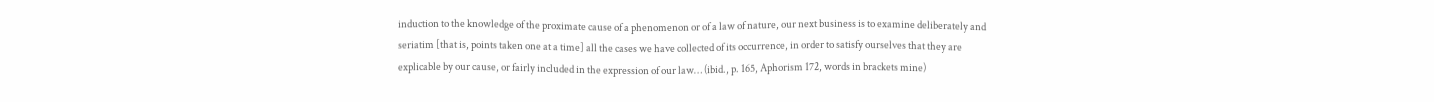induction to the knowledge of the proximate cause of a phenomenon or of a law of nature, our next business is to examine deliberately and seriatim [that is, points taken one at a time] all the cases we have collected of its occurrence, in order to satisfy ourselves that they are explicable by our cause, or fairly included in the expression of our law… (ibid., p. 165, Aphorism 172, words in brackets mine)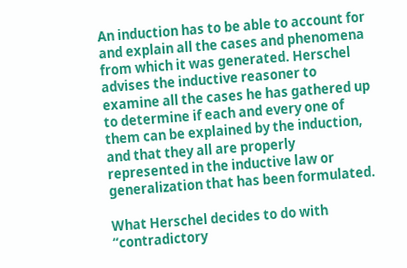An induction has to be able to account for and explain all the cases and phenomena from which it was generated. Herschel advises the inductive reasoner to examine all the cases he has gathered up to determine if each and every one of them can be explained by the induction, and that they all are properly represented in the inductive law or generalization that has been formulated.

What Herschel decides to do with “contradictory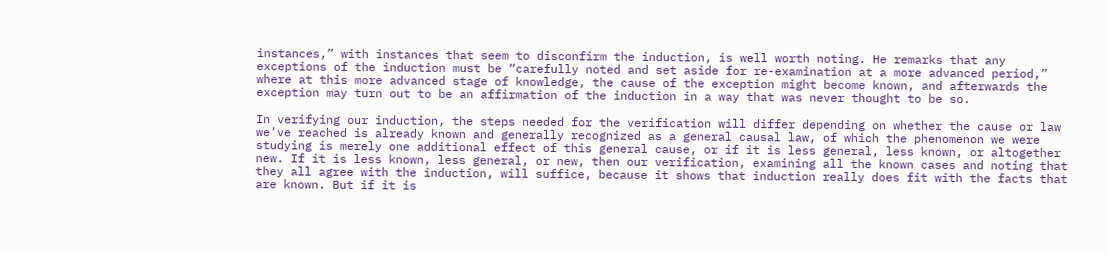instances,” with instances that seem to disconfirm the induction, is well worth noting. He remarks that any exceptions of the induction must be “carefully noted and set aside for re-examination at a more advanced period,” where at this more advanced stage of knowledge, the cause of the exception might become known, and afterwards the exception may turn out to be an affirmation of the induction in a way that was never thought to be so.

In verifying our induction, the steps needed for the verification will differ depending on whether the cause or law we’ve reached is already known and generally recognized as a general causal law, of which the phenomenon we were studying is merely one additional effect of this general cause, or if it is less general, less known, or altogether new. If it is less known, less general, or new, then our verification, examining all the known cases and noting that they all agree with the induction, will suffice, because it shows that induction really does fit with the facts that are known. But if it is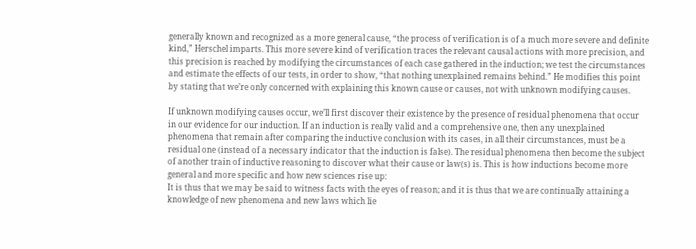generally known and recognized as a more general cause, “the process of verification is of a much more severe and definite kind,” Herschel imparts. This more severe kind of verification traces the relevant causal actions with more precision, and this precision is reached by modifying the circumstances of each case gathered in the induction; we test the circumstances and estimate the effects of our tests, in order to show, “that nothing unexplained remains behind.” He modifies this point by stating that we’re only concerned with explaining this known cause or causes, not with unknown modifying causes.

If unknown modifying causes occur, we’ll first discover their existence by the presence of residual phenomena that occur in our evidence for our induction. If an induction is really valid and a comprehensive one, then any unexplained phenomena that remain after comparing the inductive conclusion with its cases, in all their circumstances, must be a residual one (instead of a necessary indicator that the induction is false). The residual phenomena then become the subject of another train of inductive reasoning to discover what their cause or law(s) is. This is how inductions become more general and more specific and how new sciences rise up:
It is thus that we may be said to witness facts with the eyes of reason; and it is thus that we are continually attaining a knowledge of new phenomena and new laws which lie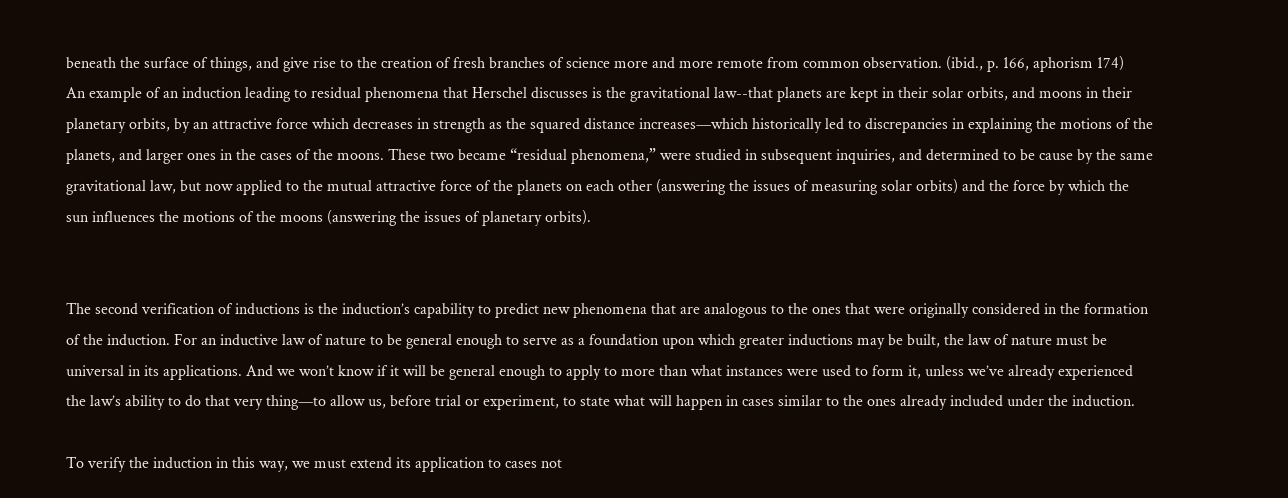beneath the surface of things, and give rise to the creation of fresh branches of science more and more remote from common observation. (ibid., p. 166, aphorism 174)
An example of an induction leading to residual phenomena that Herschel discusses is the gravitational law--that planets are kept in their solar orbits, and moons in their planetary orbits, by an attractive force which decreases in strength as the squared distance increases—which historically led to discrepancies in explaining the motions of the planets, and larger ones in the cases of the moons. These two became “residual phenomena,” were studied in subsequent inquiries, and determined to be cause by the same gravitational law, but now applied to the mutual attractive force of the planets on each other (answering the issues of measuring solar orbits) and the force by which the sun influences the motions of the moons (answering the issues of planetary orbits).


The second verification of inductions is the induction’s capability to predict new phenomena that are analogous to the ones that were originally considered in the formation of the induction. For an inductive law of nature to be general enough to serve as a foundation upon which greater inductions may be built, the law of nature must be universal in its applications. And we won’t know if it will be general enough to apply to more than what instances were used to form it, unless we’ve already experienced the law’s ability to do that very thing—to allow us, before trial or experiment, to state what will happen in cases similar to the ones already included under the induction.

To verify the induction in this way, we must extend its application to cases not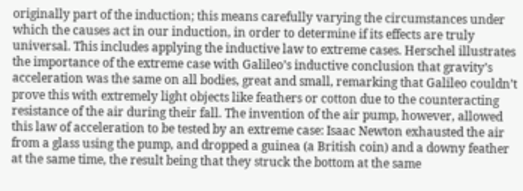originally part of the induction; this means carefully varying the circumstances under which the causes act in our induction, in order to determine if its effects are truly universal. This includes applying the inductive law to extreme cases. Herschel illustrates the importance of the extreme case with Galileo’s inductive conclusion that gravity’s acceleration was the same on all bodies, great and small, remarking that Galileo couldn’t prove this with extremely light objects like feathers or cotton due to the counteracting resistance of the air during their fall. The invention of the air pump, however, allowed this law of acceleration to be tested by an extreme case: Isaac Newton exhausted the air from a glass using the pump, and dropped a guinea (a British coin) and a downy feather at the same time, the result being that they struck the bottom at the same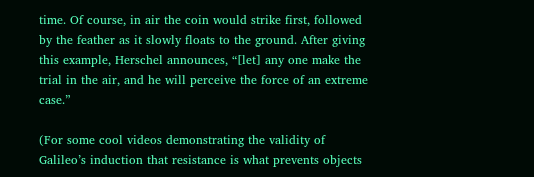time. Of course, in air the coin would strike first, followed by the feather as it slowly floats to the ground. After giving this example, Herschel announces, “[let] any one make the trial in the air, and he will perceive the force of an extreme case.”

(For some cool videos demonstrating the validity of Galileo’s induction that resistance is what prevents objects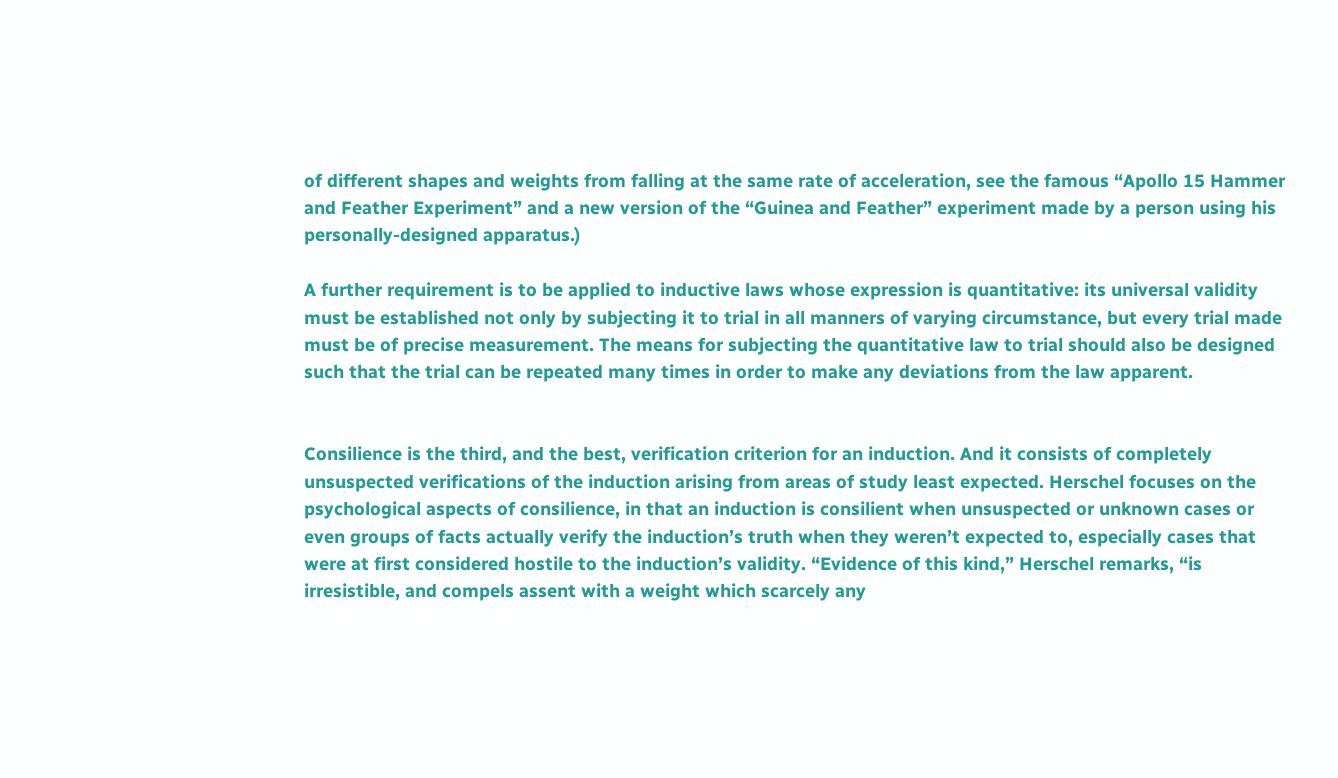of different shapes and weights from falling at the same rate of acceleration, see the famous “Apollo 15 Hammer and Feather Experiment” and a new version of the “Guinea and Feather” experiment made by a person using his personally-designed apparatus.)

A further requirement is to be applied to inductive laws whose expression is quantitative: its universal validity must be established not only by subjecting it to trial in all manners of varying circumstance, but every trial made must be of precise measurement. The means for subjecting the quantitative law to trial should also be designed such that the trial can be repeated many times in order to make any deviations from the law apparent.


Consilience is the third, and the best, verification criterion for an induction. And it consists of completely unsuspected verifications of the induction arising from areas of study least expected. Herschel focuses on the psychological aspects of consilience, in that an induction is consilient when unsuspected or unknown cases or even groups of facts actually verify the induction’s truth when they weren’t expected to, especially cases that were at first considered hostile to the induction’s validity. “Evidence of this kind,” Herschel remarks, “is irresistible, and compels assent with a weight which scarcely any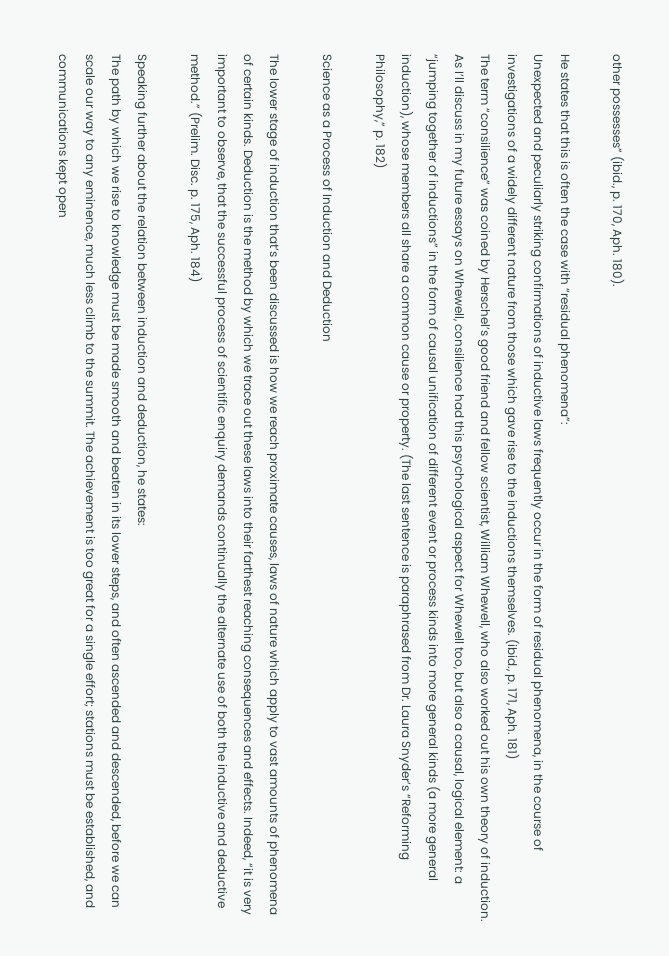other possesses” (ibid., p. 170, Aph. 180).

He states that this is often the case with “residual phenomena”:
Unexpected and peculiarly striking confirmations of inductive laws frequently occur in the form of residual phenomena, in the course of investigations of a widely different nature from those which gave rise to the inductions themselves. (ibid., p. 171, Aph. 181)
The term “consilience” was coined by Herschel’s good friend and fellow scientist, William Whewell, who also worked out his own theory of induction. As I’ll discuss in my future essays on Whewell, consilience had this psychological aspect for Whewell too, but also a causal, logical element: a “jumping together of inductions” in the form of causal unification of different event or process kinds into more general kinds (a more general induction), whose members all share a common cause or property. (The last sentence is paraphrased from Dr. Laura Snyder’s “Reforming Philosophy,” p. 182)

Science as a Process of Induction and Deduction

The lower stage of induction that’s been discussed is how we reach proximate causes, laws of nature which apply to vast amounts of phenomena of certain kinds. Deduction is the method by which we trace out these laws into their farthest reaching consequences and effects. Indeed, “it is very important to observe, that the successful process of scientific enquiry demands continually the alternate use of both the inductive and deductive method.” (Prelim. Disc. p. 175, Aph. 184)

Speaking further about the relation between induction and deduction, he states:
The path by which we rise to knowledge must be made smooth and beaten in its lower steps, and often ascended and descended, before we can scale our way to any eminence, much less climb to the summit. The achievement is too great for a single effort; stations must be established, and communications kept open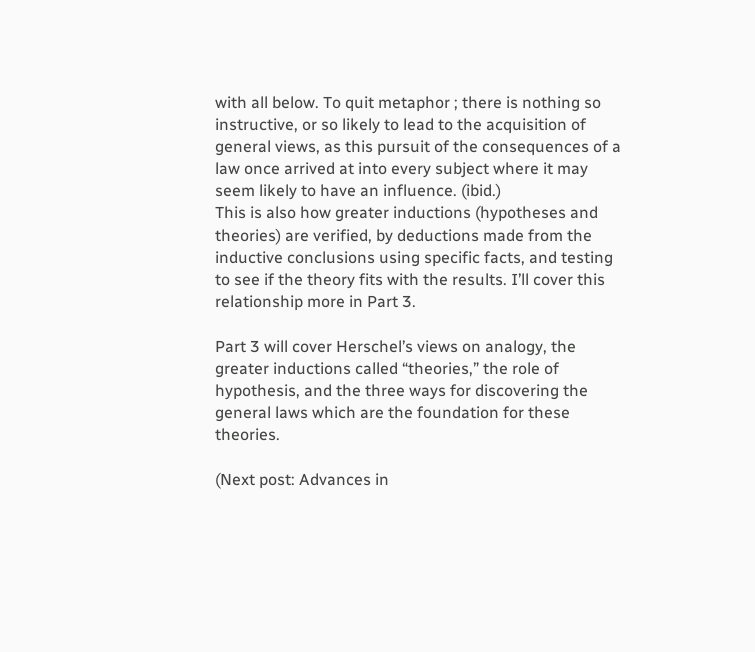with all below. To quit metaphor ; there is nothing so instructive, or so likely to lead to the acquisition of general views, as this pursuit of the consequences of a law once arrived at into every subject where it may seem likely to have an influence. (ibid.)
This is also how greater inductions (hypotheses and theories) are verified, by deductions made from the inductive conclusions using specific facts, and testing to see if the theory fits with the results. I’ll cover this relationship more in Part 3.

Part 3 will cover Herschel’s views on analogy, the greater inductions called “theories,” the role of hypothesis, and the three ways for discovering the general laws which are the foundation for these theories.

(Next post: Advances in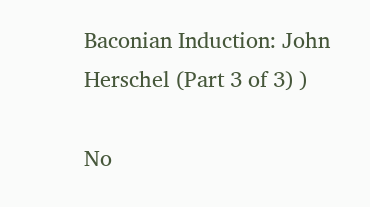Baconian Induction: John Herschel (Part 3 of 3) )

No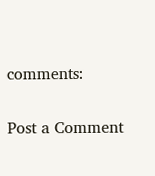comments:

Post a Comment